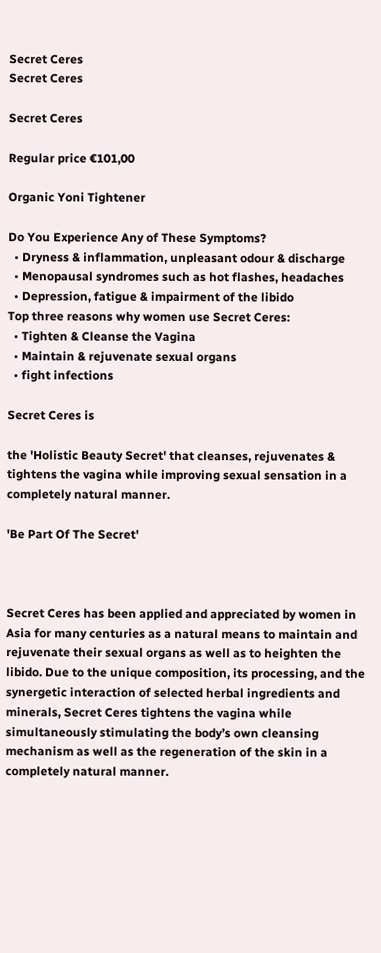Secret Ceres
Secret Ceres

Secret Ceres

Regular price €101,00

Organic Yoni Tightener

Do You Experience Any of These Symptoms?
  • Dryness & inflammation, unpleasant odour & discharge
  • Menopausal syndromes such as hot flashes, headaches
  • Depression, fatigue & impairment of the libido
Top three reasons why women use Secret Ceres:
  • Tighten & Cleanse the Vagina
  • Maintain & rejuvenate sexual organs
  • fight infections

Secret Ceres is

the 'Holistic Beauty Secret' that cleanses, rejuvenates & tightens the vagina while improving sexual sensation in a completely natural manner.

'Be Part Of The Secret'



Secret Ceres has been applied and appreciated by women in Asia for many centuries as a natural means to maintain and rejuvenate their sexual organs as well as to heighten the libido. Due to the unique composition, its processing, and the synergetic interaction of selected herbal ingredients and minerals, Secret Ceres tightens the vagina while simultaneously stimulating the body’s own cleansing mechanism as well as the regeneration of the skin in a completely natural manner.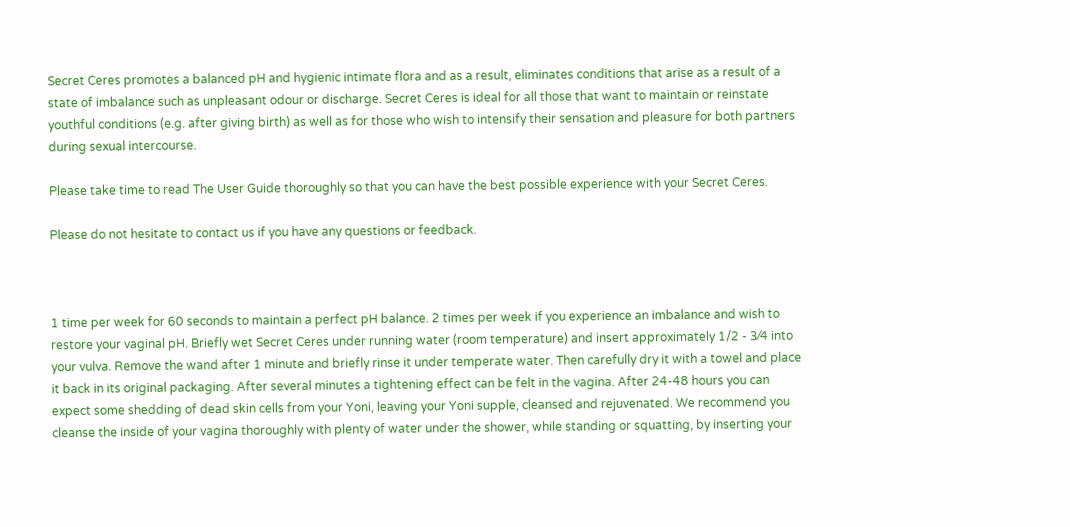Secret Ceres promotes a balanced pH and hygienic intimate flora and as a result, eliminates conditions that arise as a result of a state of imbalance such as unpleasant odour or discharge. Secret Ceres is ideal for all those that want to maintain or reinstate youthful conditions (e.g. after giving birth) as well as for those who wish to intensify their sensation and pleasure for both partners during sexual intercourse.

Please take time to read The User Guide thoroughly so that you can have the best possible experience with your Secret Ceres.

Please do not hesitate to contact us if you have any questions or feedback.



1 time per week for 60 seconds to maintain a perfect pH balance. 2 times per week if you experience an imbalance and wish to restore your vaginal pH. Briefly wet Secret Ceres under running water (room temperature) and insert approximately 1/2 - 3⁄4 into your vulva. Remove the wand after 1 minute and briefly rinse it under temperate water. Then carefully dry it with a towel and place it back in its original packaging. After several minutes a tightening effect can be felt in the vagina. After 24-48 hours you can expect some shedding of dead skin cells from your Yoni, leaving your Yoni supple, cleansed and rejuvenated. We recommend you cleanse the inside of your vagina thoroughly with plenty of water under the shower, while standing or squatting, by inserting your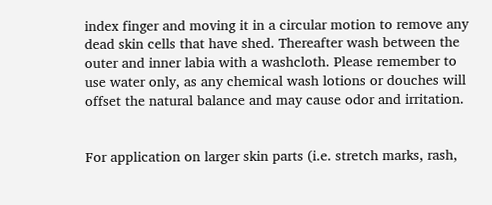index finger and moving it in a circular motion to remove any dead skin cells that have shed. Thereafter wash between the outer and inner labia with a washcloth. Please remember to use water only, as any chemical wash lotions or douches will offset the natural balance and may cause odor and irritation.


For application on larger skin parts (i.e. stretch marks, rash,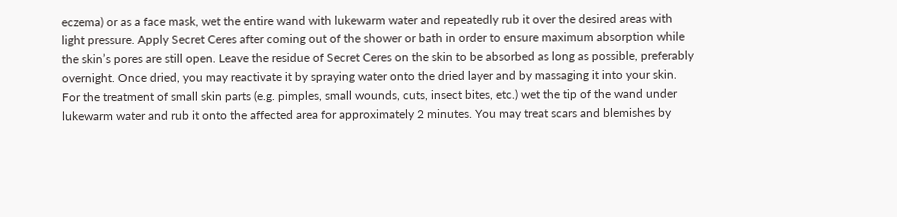eczema) or as a face mask, wet the entire wand with lukewarm water and repeatedly rub it over the desired areas with light pressure. Apply Secret Ceres after coming out of the shower or bath in order to ensure maximum absorption while the skin’s pores are still open. Leave the residue of Secret Ceres on the skin to be absorbed as long as possible, preferably overnight. Once dried, you may reactivate it by spraying water onto the dried layer and by massaging it into your skin. For the treatment of small skin parts (e.g. pimples, small wounds, cuts, insect bites, etc.) wet the tip of the wand under lukewarm water and rub it onto the affected area for approximately 2 minutes. You may treat scars and blemishes by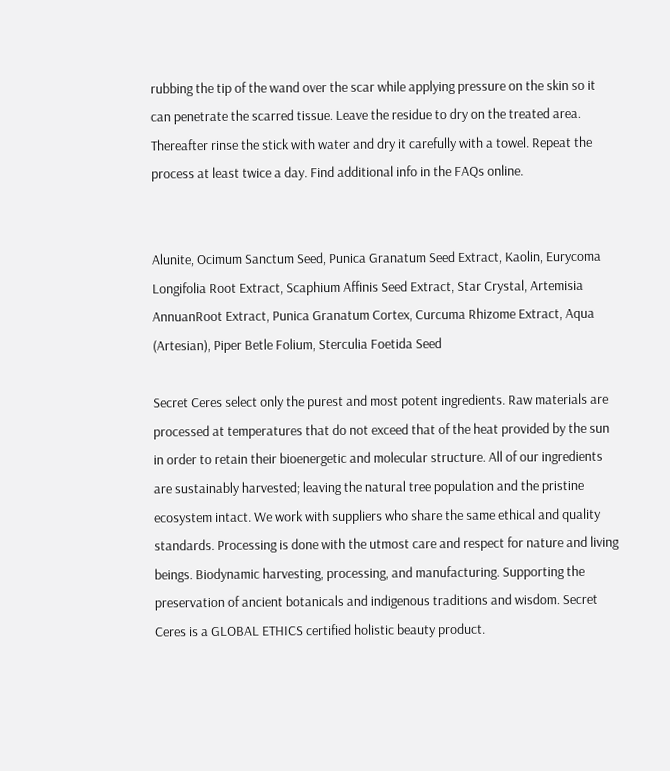rubbing the tip of the wand over the scar while applying pressure on the skin so it can penetrate the scarred tissue. Leave the residue to dry on the treated area. Thereafter rinse the stick with water and dry it carefully with a towel. Repeat the process at least twice a day. Find additional info in the FAQs online.


Alunite, Ocimum Sanctum Seed, Punica Granatum Seed Extract, Kaolin, Eurycoma Longifolia Root Extract, Scaphium Affinis Seed Extract, Star Crystal, Artemisia AnnuanRoot Extract, Punica Granatum Cortex, Curcuma Rhizome Extract, Aqua (Artesian), Piper Betle Folium, Sterculia Foetida Seed

Secret Ceres select only the purest and most potent ingredients. Raw materials are processed at temperatures that do not exceed that of the heat provided by the sun in order to retain their bioenergetic and molecular structure. All of our ingredients are sustainably harvested; leaving the natural tree population and the pristine ecosystem intact. We work with suppliers who share the same ethical and quality standards. Processing is done with the utmost care and respect for nature and living beings. Biodynamic harvesting, processing, and manufacturing. Supporting the preservation of ancient botanicals and indigenous traditions and wisdom. Secret Ceres is a GLOBAL ETHICS certified holistic beauty product.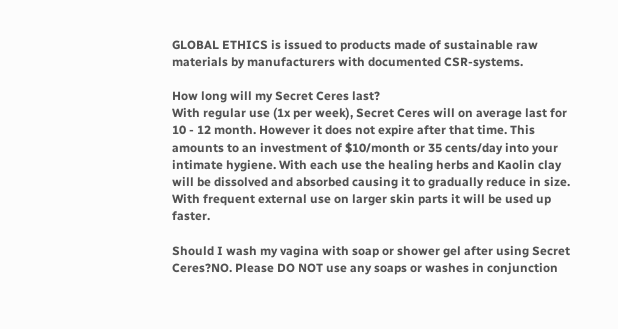GLOBAL ETHICS is issued to products made of sustainable raw materials by manufacturers with documented CSR-systems.

How long will my Secret Ceres last?
With regular use (1x per week), Secret Ceres will on average last for 10 - 12 month. However it does not expire after that time. This amounts to an investment of $10/month or 35 cents/day into your intimate hygiene. With each use the healing herbs and Kaolin clay will be dissolved and absorbed causing it to gradually reduce in size. With frequent external use on larger skin parts it will be used up faster.

Should I wash my vagina with soap or shower gel after using Secret Ceres?NO. Please DO NOT use any soaps or washes in conjunction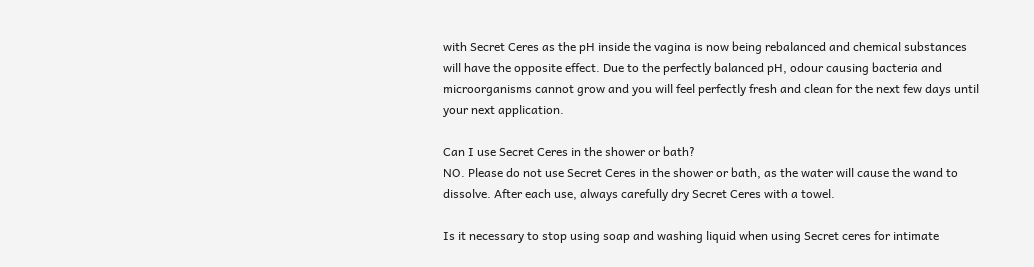with Secret Ceres as the pH inside the vagina is now being rebalanced and chemical substances will have the opposite effect. Due to the perfectly balanced pH, odour causing bacteria and microorganisms cannot grow and you will feel perfectly fresh and clean for the next few days until your next application.

Can I use Secret Ceres in the shower or bath?
NO. Please do not use Secret Ceres in the shower or bath, as the water will cause the wand to dissolve. After each use, always carefully dry Secret Ceres with a towel.

Is it necessary to stop using soap and washing liquid when using Secret ceres for intimate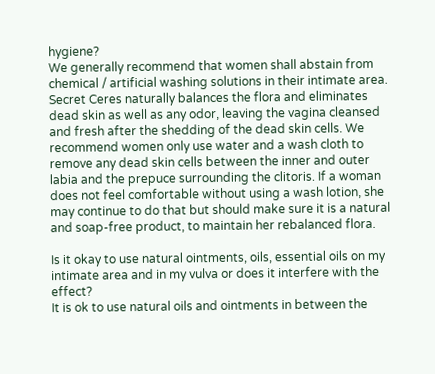hygiene?
We generally recommend that women shall abstain from chemical / artificial washing solutions in their intimate area. Secret Ceres naturally balances the flora and eliminates dead skin as well as any odor, leaving the vagina cleansed and fresh after the shedding of the dead skin cells. We recommend women only use water and a wash cloth to remove any dead skin cells between the inner and outer labia and the prepuce surrounding the clitoris. If a woman does not feel comfortable without using a wash lotion, she may continue to do that but should make sure it is a natural and soap-free product, to maintain her rebalanced flora.

Is it okay to use natural ointments, oils, essential oils on my intimate area and in my vulva or does it interfere with the effect?
It is ok to use natural oils and ointments in between the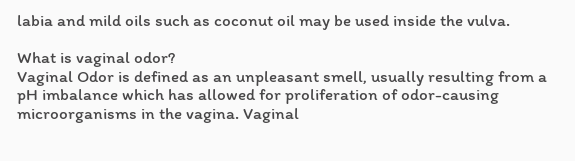labia and mild oils such as coconut oil may be used inside the vulva.

What is vaginal odor?
Vaginal Odor is defined as an unpleasant smell, usually resulting from a pH imbalance which has allowed for proliferation of odor-causing microorganisms in the vagina. Vaginal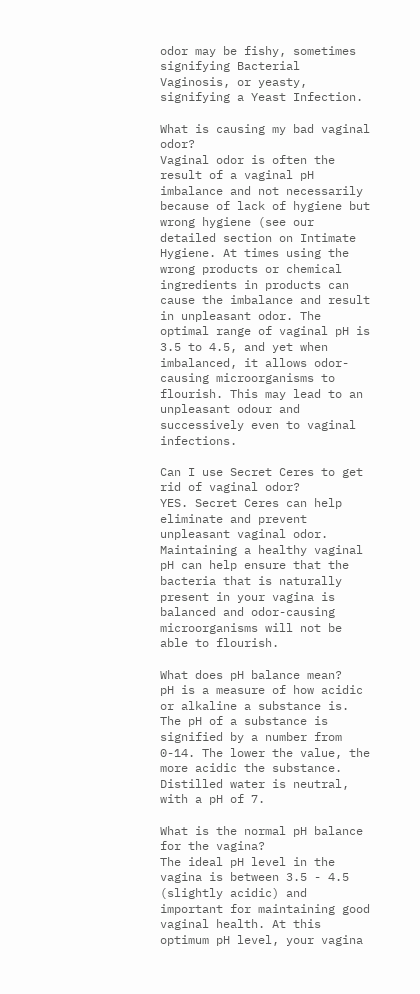odor may be fishy, sometimes signifying Bacterial Vaginosis, or yeasty, signifying a Yeast Infection.

What is causing my bad vaginal odor?
Vaginal odor is often the result of a vaginal pH imbalance and not necessarily because of lack of hygiene but wrong hygiene (see our detailed section on Intimate Hygiene. At times using the wrong products or chemical ingredients in products can cause the imbalance and result in unpleasant odor. The optimal range of vaginal pH is 3.5 to 4.5, and yet when imbalanced, it allows odor-causing microorganisms to flourish. This may lead to an unpleasant odour and successively even to vaginal infections.

Can I use Secret Ceres to get rid of vaginal odor?
YES. Secret Ceres can help eliminate and prevent unpleasant vaginal odor. Maintaining a healthy vaginal pH can help ensure that the bacteria that is naturally present in your vagina is balanced and odor-causing microorganisms will not be able to flourish.

What does pH balance mean?
pH is a measure of how acidic or alkaline a substance is. The pH of a substance is signified by a number from 0-14. The lower the value, the more acidic the substance. Distilled water is neutral, with a pH of 7.

What is the normal pH balance for the vagina?
The ideal pH level in the vagina is between 3.5 - 4.5 (slightly acidic) and important for maintaining good vaginal health. At this optimum pH level, your vagina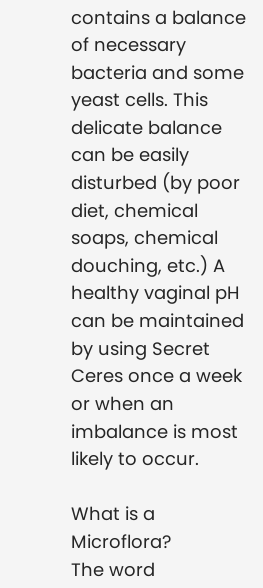contains a balance of necessary bacteria and some yeast cells. This delicate balance can be easily disturbed (by poor diet, chemical soaps, chemical douching, etc.) A healthy vaginal pH can be maintained by using Secret Ceres once a week or when an imbalance is most likely to occur.

What is a Microflora?
The word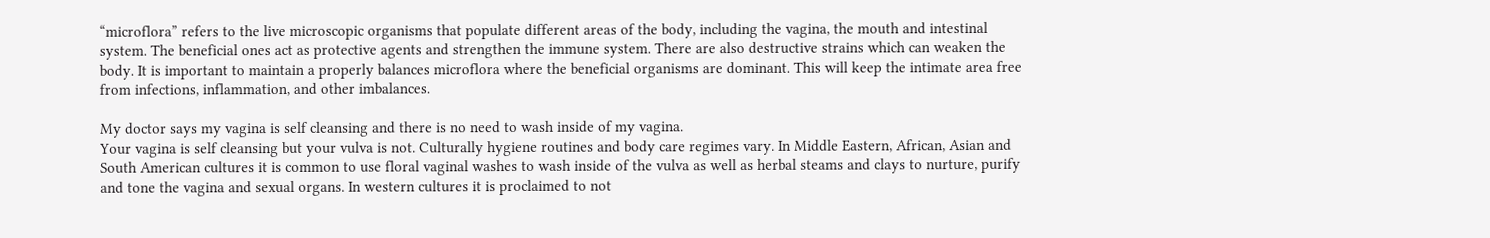“microflora” refers to the live microscopic organisms that populate different areas of the body, including the vagina, the mouth and intestinal system. The beneficial ones act as protective agents and strengthen the immune system. There are also destructive strains which can weaken the body. It is important to maintain a properly balances microflora where the beneficial organisms are dominant. This will keep the intimate area free from infections, inflammation, and other imbalances.

My doctor says my vagina is self cleansing and there is no need to wash inside of my vagina.
Your vagina is self cleansing but your vulva is not. Culturally hygiene routines and body care regimes vary. In Middle Eastern, African, Asian and South American cultures it is common to use floral vaginal washes to wash inside of the vulva as well as herbal steams and clays to nurture, purify and tone the vagina and sexual organs. In western cultures it is proclaimed to not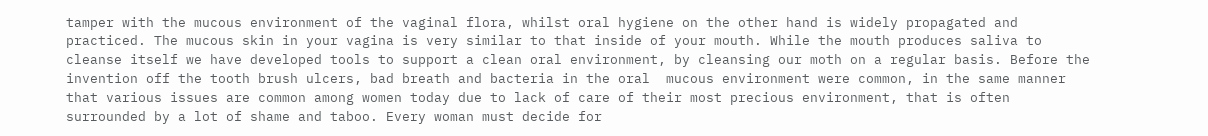tamper with the mucous environment of the vaginal flora, whilst oral hygiene on the other hand is widely propagated and practiced. The mucous skin in your vagina is very similar to that inside of your mouth. While the mouth produces saliva to cleanse itself we have developed tools to support a clean oral environment, by cleansing our moth on a regular basis. Before the invention off the tooth brush ulcers, bad breath and bacteria in the oral  mucous environment were common, in the same manner that various issues are common among women today due to lack of care of their most precious environment, that is often surrounded by a lot of shame and taboo. Every woman must decide for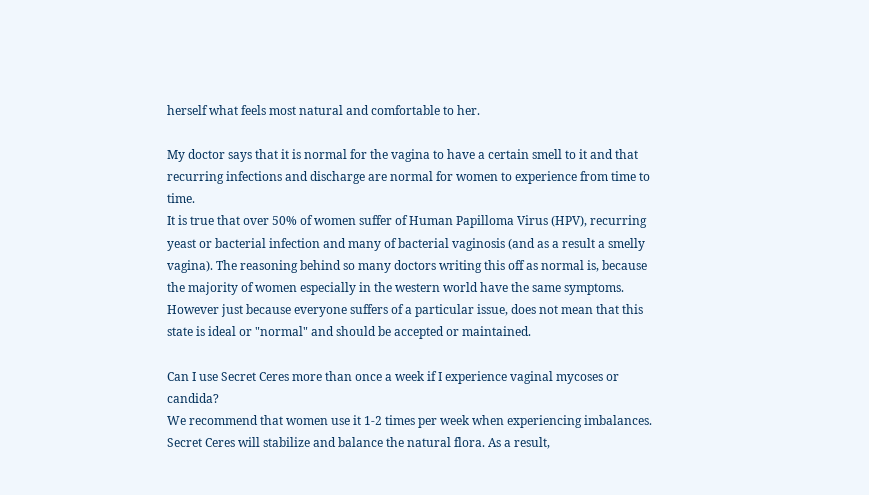herself what feels most natural and comfortable to her.

My doctor says that it is normal for the vagina to have a certain smell to it and that recurring infections and discharge are normal for women to experience from time to time.
It is true that over 50% of women suffer of Human Papilloma Virus (HPV), recurring yeast or bacterial infection and many of bacterial vaginosis (and as a result a smelly vagina). The reasoning behind so many doctors writing this off as normal is, because the majority of women especially in the western world have the same symptoms. However just because everyone suffers of a particular issue, does not mean that this state is ideal or "normal" and should be accepted or maintained.

Can I use Secret Ceres more than once a week if I experience vaginal mycoses or candida?
We recommend that women use it 1-2 times per week when experiencing imbalances. Secret Ceres will stabilize and balance the natural flora. As a result,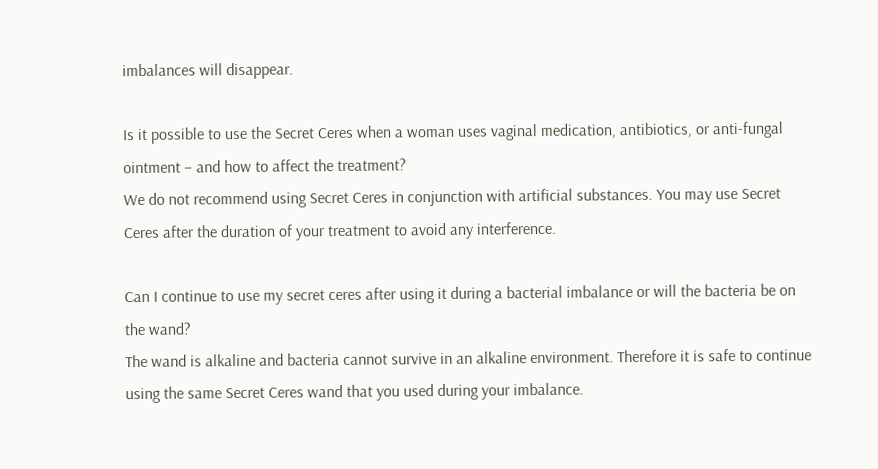imbalances will disappear.

Is it possible to use the Secret Ceres when a woman uses vaginal medication, antibiotics, or anti-fungal ointment – and how to affect the treatment?
We do not recommend using Secret Ceres in conjunction with artificial substances. You may use Secret Ceres after the duration of your treatment to avoid any interference.

Can I continue to use my secret ceres after using it during a bacterial imbalance or will the bacteria be on the wand?
The wand is alkaline and bacteria cannot survive in an alkaline environment. Therefore it is safe to continue using the same Secret Ceres wand that you used during your imbalance.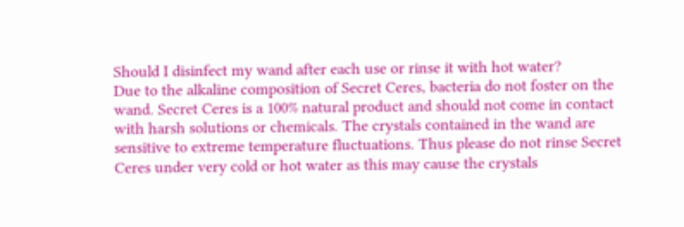Should I disinfect my wand after each use or rinse it with hot water?
Due to the alkaline composition of Secret Ceres, bacteria do not foster on the wand. Secret Ceres is a 100% natural product and should not come in contact with harsh solutions or chemicals. The crystals contained in the wand are sensitive to extreme temperature fluctuations. Thus please do not rinse Secret Ceres under very cold or hot water as this may cause the crystals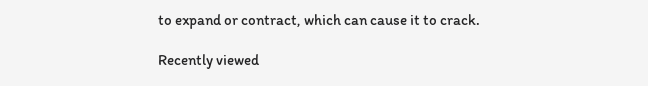to expand or contract, which can cause it to crack.

Recently viewed